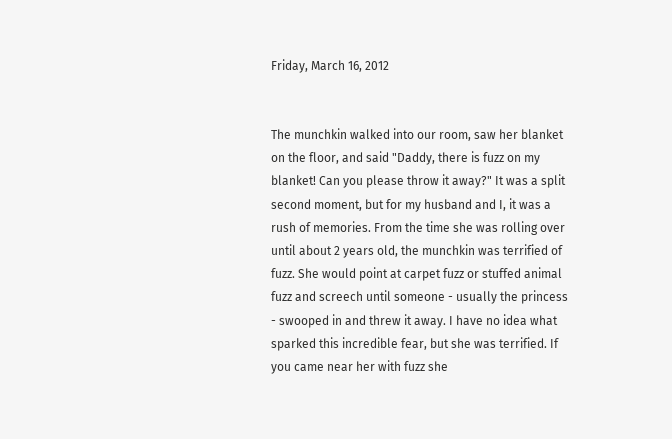Friday, March 16, 2012


The munchkin walked into our room, saw her blanket on the floor, and said "Daddy, there is fuzz on my blanket! Can you please throw it away?" It was a split second moment, but for my husband and I, it was a rush of memories. From the time she was rolling over until about 2 years old, the munchkin was terrified of fuzz. She would point at carpet fuzz or stuffed animal fuzz and screech until someone - usually the princess - swooped in and threw it away. I have no idea what sparked this incredible fear, but she was terrified. If you came near her with fuzz she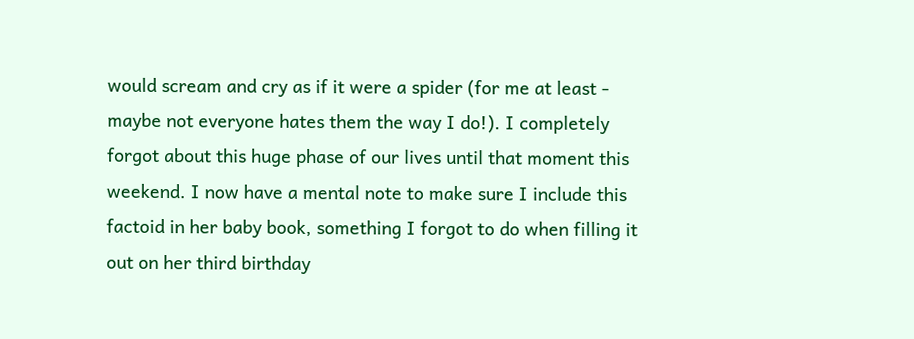would scream and cry as if it were a spider (for me at least - maybe not everyone hates them the way I do!). I completely forgot about this huge phase of our lives until that moment this weekend. I now have a mental note to make sure I include this factoid in her baby book, something I forgot to do when filling it out on her third birthday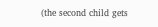(the second child gets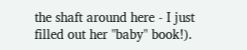the shaft around here - I just filled out her "baby" book!).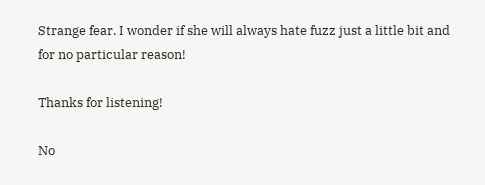Strange fear. I wonder if she will always hate fuzz just a little bit and for no particular reason!

Thanks for listening!

No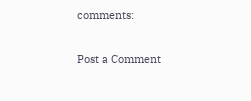comments:

Post a Comment